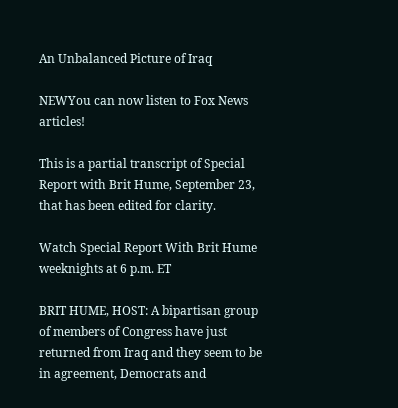An Unbalanced Picture of Iraq

NEWYou can now listen to Fox News articles!

This is a partial transcript of Special Report with Brit Hume, September 23, that has been edited for clarity.

Watch Special Report With Brit Hume weeknights at 6 p.m. ET

BRIT HUME, HOST: A bipartisan group of members of Congress have just returned from Iraq and they seem to be in agreement, Democrats and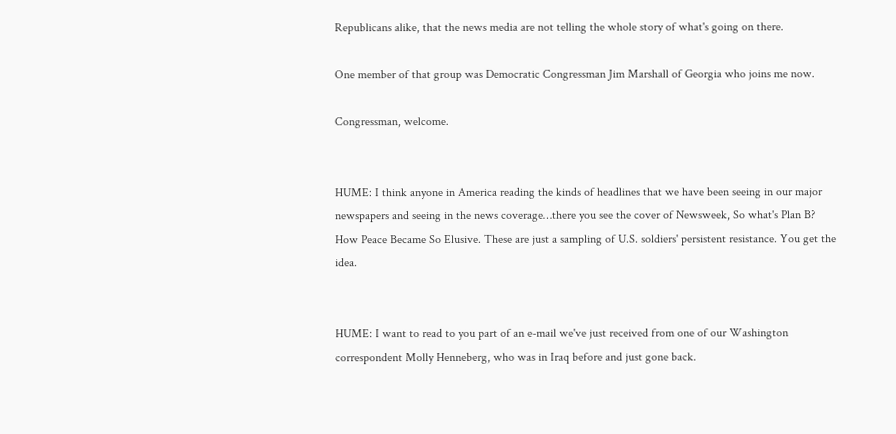Republicans alike, that the news media are not telling the whole story of what's going on there.

One member of that group was Democratic Congressman Jim Marshall of Georgia who joins me now.

Congressman, welcome.


HUME: I think anyone in America reading the kinds of headlines that we have been seeing in our major newspapers and seeing in the news coverage…there you see the cover of Newsweek, So what's Plan B? How Peace Became So Elusive. These are just a sampling of U.S. soldiers' persistent resistance. You get the idea.


HUME: I want to read to you part of an e-mail we've just received from one of our Washington correspondent Molly Henneberg, who was in Iraq before and just gone back.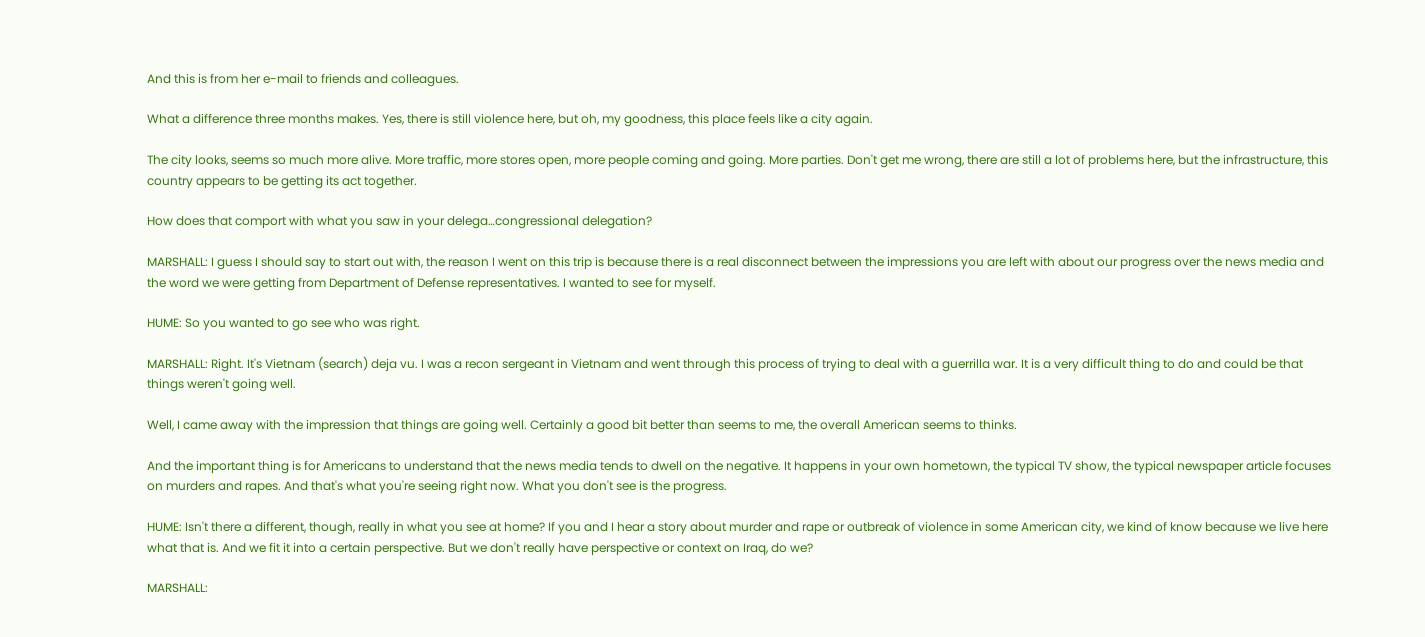And this is from her e-mail to friends and colleagues.

What a difference three months makes. Yes, there is still violence here, but oh, my goodness, this place feels like a city again.

The city looks, seems so much more alive. More traffic, more stores open, more people coming and going. More parties. Don't get me wrong, there are still a lot of problems here, but the infrastructure, this country appears to be getting its act together.

How does that comport with what you saw in your delega…congressional delegation?

MARSHALL: I guess I should say to start out with, the reason I went on this trip is because there is a real disconnect between the impressions you are left with about our progress over the news media and the word we were getting from Department of Defense representatives. I wanted to see for myself.

HUME: So you wanted to go see who was right.

MARSHALL: Right. It's Vietnam (search) deja vu. I was a recon sergeant in Vietnam and went through this process of trying to deal with a guerrilla war. It is a very difficult thing to do and could be that things weren't going well.

Well, I came away with the impression that things are going well. Certainly a good bit better than seems to me, the overall American seems to thinks.

And the important thing is for Americans to understand that the news media tends to dwell on the negative. It happens in your own hometown, the typical TV show, the typical newspaper article focuses on murders and rapes. And that's what you're seeing right now. What you don't see is the progress.

HUME: Isn't there a different, though, really in what you see at home? If you and I hear a story about murder and rape or outbreak of violence in some American city, we kind of know because we live here what that is. And we fit it into a certain perspective. But we don't really have perspective or context on Iraq, do we?

MARSHALL: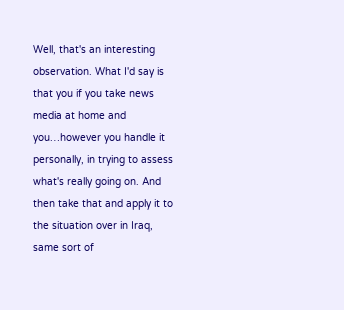Well, that's an interesting observation. What I'd say is that you if you take news media at home and you…however you handle it personally, in trying to assess what's really going on. And then take that and apply it to the situation over in Iraq, same sort of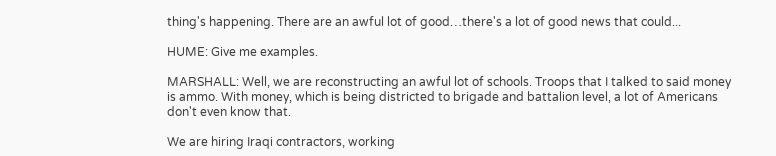thing's happening. There are an awful lot of good…there's a lot of good news that could...

HUME: Give me examples.

MARSHALL: Well, we are reconstructing an awful lot of schools. Troops that I talked to said money is ammo. With money, which is being districted to brigade and battalion level, a lot of Americans don't even know that.

We are hiring Iraqi contractors, working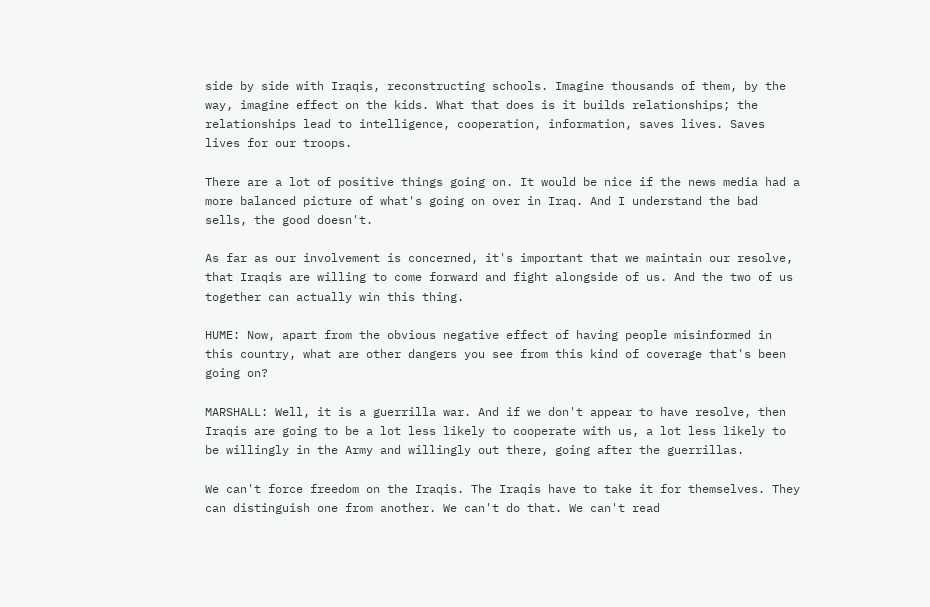side by side with Iraqis, reconstructing schools. Imagine thousands of them, by the way, imagine effect on the kids. What that does is it builds relationships; the relationships lead to intelligence, cooperation, information, saves lives. Saves lives for our troops.

There are a lot of positive things going on. It would be nice if the news media had a more balanced picture of what's going on over in Iraq. And I understand the bad sells, the good doesn't.

As far as our involvement is concerned, it's important that we maintain our resolve, that Iraqis are willing to come forward and fight alongside of us. And the two of us together can actually win this thing.

HUME: Now, apart from the obvious negative effect of having people misinformed in this country, what are other dangers you see from this kind of coverage that's been going on?

MARSHALL: Well, it is a guerrilla war. And if we don't appear to have resolve, then Iraqis are going to be a lot less likely to cooperate with us, a lot less likely to be willingly in the Army and willingly out there, going after the guerrillas.

We can't force freedom on the Iraqis. The Iraqis have to take it for themselves. They can distinguish one from another. We can't do that. We can't read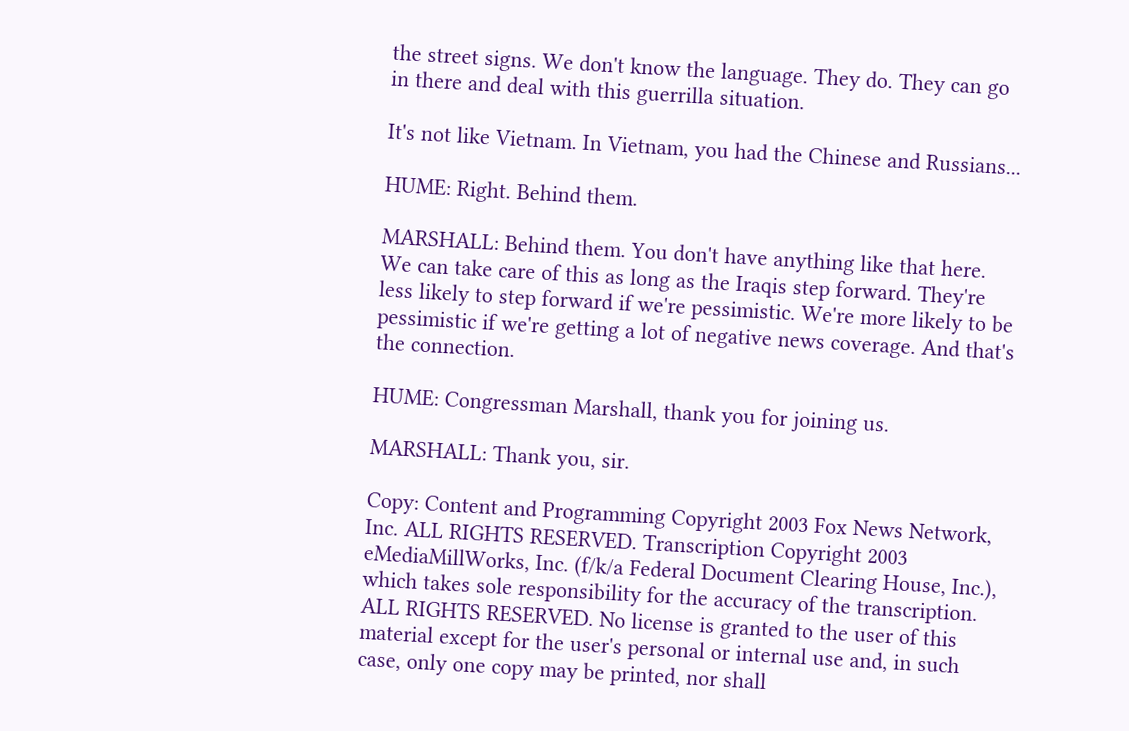the street signs. We don't know the language. They do. They can go in there and deal with this guerrilla situation.

It's not like Vietnam. In Vietnam, you had the Chinese and Russians...

HUME: Right. Behind them.

MARSHALL: Behind them. You don't have anything like that here. We can take care of this as long as the Iraqis step forward. They're less likely to step forward if we're pessimistic. We're more likely to be pessimistic if we're getting a lot of negative news coverage. And that's the connection.

HUME: Congressman Marshall, thank you for joining us.

MARSHALL: Thank you, sir.

Copy: Content and Programming Copyright 2003 Fox News Network, Inc. ALL RIGHTS RESERVED. Transcription Copyright 2003 eMediaMillWorks, Inc. (f/k/a Federal Document Clearing House, Inc.), which takes sole responsibility for the accuracy of the transcription. ALL RIGHTS RESERVED. No license is granted to the user of this material except for the user's personal or internal use and, in such case, only one copy may be printed, nor shall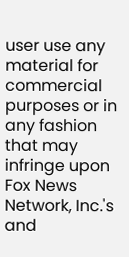user use any material for commercial purposes or in any fashion that may infringe upon Fox News Network, Inc.'s and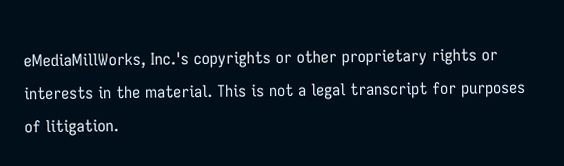eMediaMillWorks, Inc.'s copyrights or other proprietary rights or interests in the material. This is not a legal transcript for purposes of litigation.